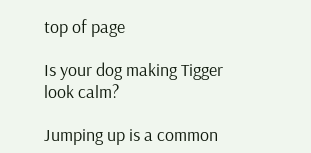top of page

Is your dog making Tigger look calm?

Jumping up is a common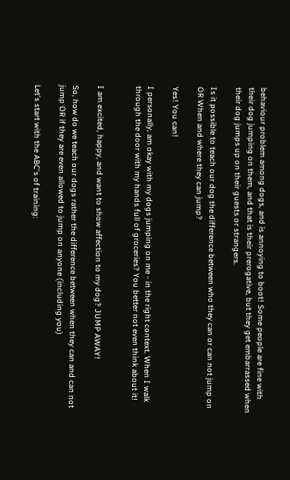behaviour problem among dogs, and is annoying to boot! Some people are fine with their dog jumping on them, and that is their prerogative, but they get embarrassed when their dog jumps up on their guests or strangers.

Is it possible to teach our dog the difference between who they can or can not jump on OR When and where they can jump?

Yes! You can!

I personally, am okay with my dogs jumping on me - in the right context. When I walk through the door with my hands full of groceries? You better not even think about it!


I am excited, happy, and want to show affection to my dog? JUMP AWAY!

So, how do we teach our dogs rather the difference between when they can and can not jump OR if they are even allowed to jump on anyone (including you)

Let's start with the ABC's of training: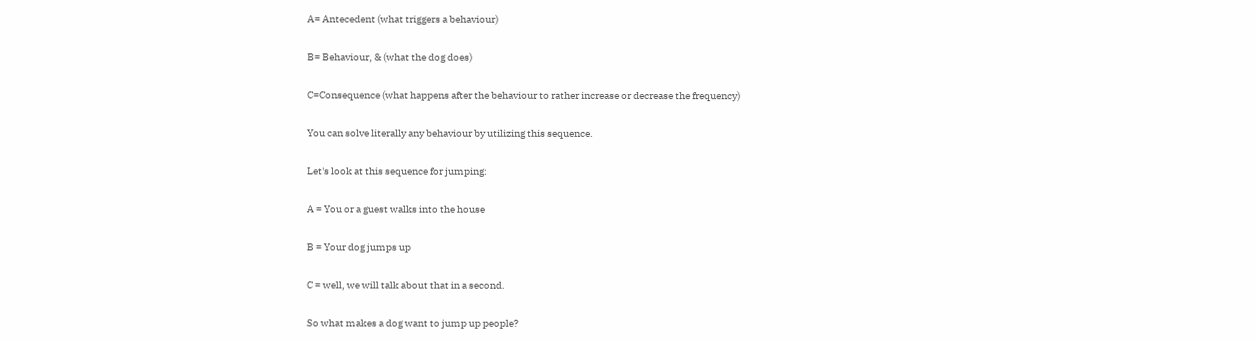A= Antecedent (what triggers a behaviour)

B= Behaviour, & (what the dog does)

C=Consequence (what happens after the behaviour to rather increase or decrease the frequency)

You can solve literally any behaviour by utilizing this sequence.

Let's look at this sequence for jumping:

A = You or a guest walks into the house

B = Your dog jumps up

C = well, we will talk about that in a second.

So what makes a dog want to jump up people?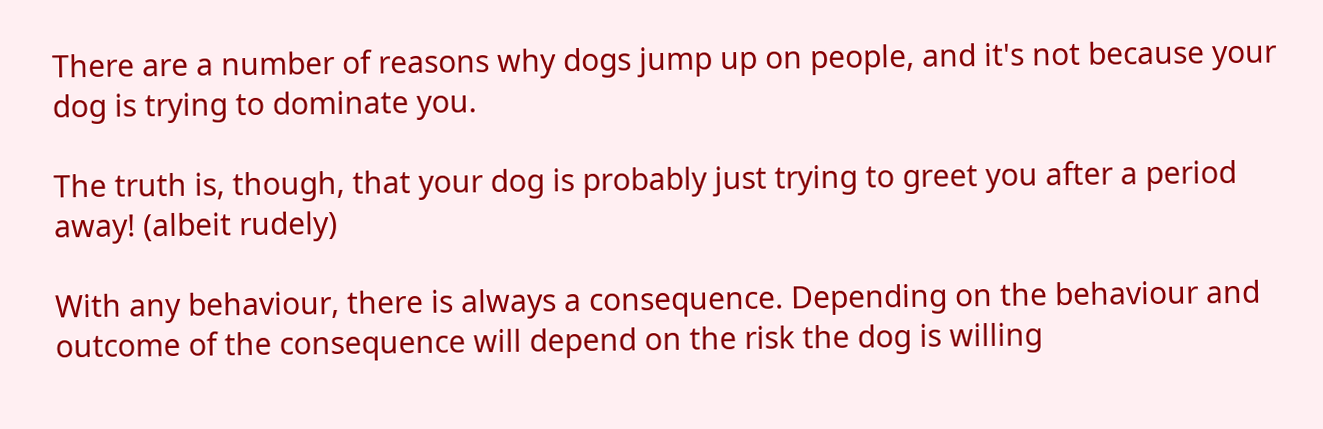There are a number of reasons why dogs jump up on people, and it's not because your dog is trying to dominate you.

The truth is, though, that your dog is probably just trying to greet you after a period away! (albeit rudely)

With any behaviour, there is always a consequence. Depending on the behaviour and outcome of the consequence will depend on the risk the dog is willing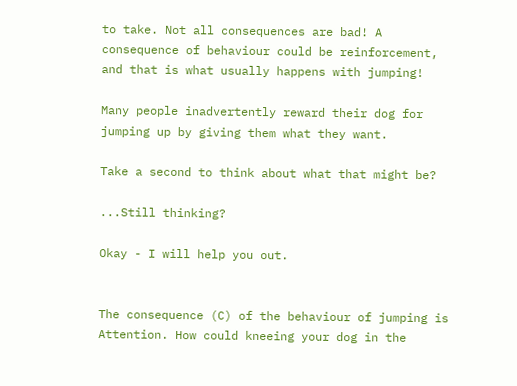to take. Not all consequences are bad! A consequence of behaviour could be reinforcement, and that is what usually happens with jumping!

Many people inadvertently reward their dog for jumping up by giving them what they want.

Take a second to think about what that might be?

...Still thinking?

Okay - I will help you out.


The consequence (C) of the behaviour of jumping is Attention. How could kneeing your dog in the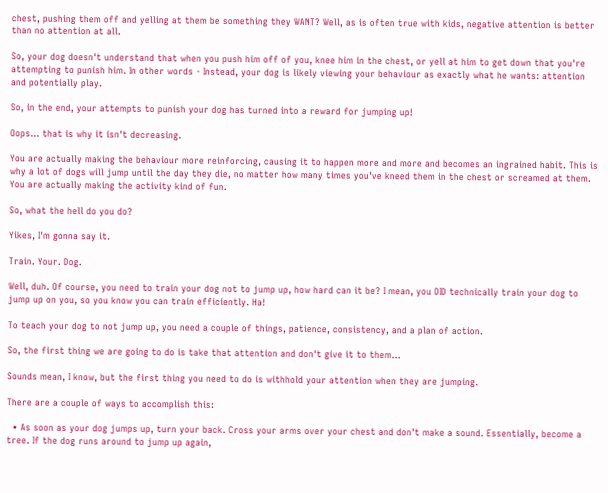chest, pushing them off and yelling at them be something they WANT? Well, as is often true with kids, negative attention is better than no attention at all.

So, your dog doesn't understand that when you push him off of you, knee him in the chest, or yell at him to get down that you're attempting to punish him. In other words - Instead, your dog is likely viewing your behaviour as exactly what he wants: attention and potentially play.

So, in the end, your attempts to punish your dog has turned into a reward for jumping up!

Oops... that is why it isn't decreasing.

You are actually making the behaviour more reinforcing, causing it to happen more and more and becomes an ingrained habit. This is why a lot of dogs will jump until the day they die, no matter how many times you've kneed them in the chest or screamed at them. You are actually making the activity kind of fun.

So, what the hell do you do?

Yikes, I'm gonna say it.

Train. Your. Dog.

Well, duh. Of course, you need to train your dog not to jump up, how hard can it be? I mean, you DID technically train your dog to jump up on you, so you know you can train efficiently. Ha!

To teach your dog to not jump up, you need a couple of things, patience, consistency, and a plan of action.

So, the first thing we are going to do is take that attention and don't give it to them...

Sounds mean, I know, but the first thing you need to do is withhold your attention when they are jumping.

There are a couple of ways to accomplish this:

  • As soon as your dog jumps up, turn your back. Cross your arms over your chest and don't make a sound. Essentially, become a tree. If the dog runs around to jump up again,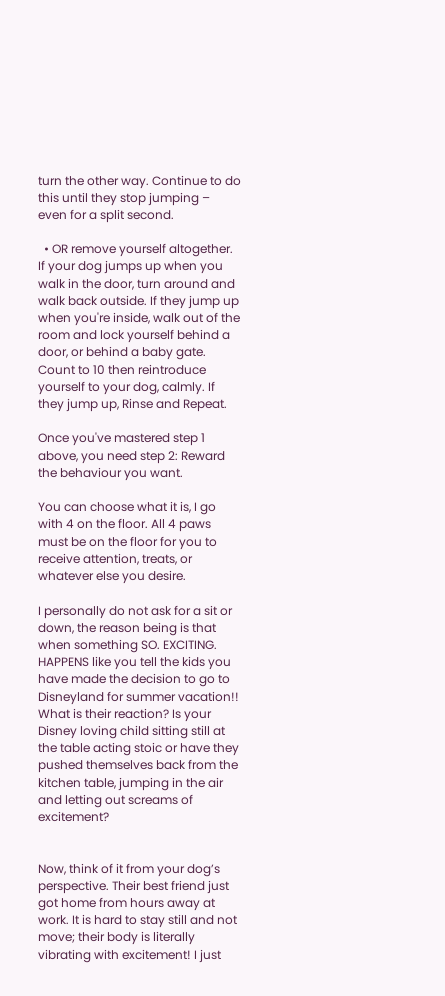turn the other way. Continue to do this until they stop jumping – even for a split second.

  • OR remove yourself altogether. If your dog jumps up when you walk in the door, turn around and walk back outside. If they jump up when you're inside, walk out of the room and lock yourself behind a door, or behind a baby gate. Count to 10 then reintroduce yourself to your dog, calmly. If they jump up, Rinse and Repeat.

Once you've mastered step 1 above, you need step 2: Reward the behaviour you want.

You can choose what it is, I go with 4 on the floor. All 4 paws must be on the floor for you to receive attention, treats, or whatever else you desire.

I personally do not ask for a sit or down, the reason being is that when something SO. EXCITING. HAPPENS like you tell the kids you have made the decision to go to Disneyland for summer vacation!! What is their reaction? Is your Disney loving child sitting still at the table acting stoic or have they pushed themselves back from the kitchen table, jumping in the air and letting out screams of excitement?


Now, think of it from your dog’s perspective. Their best friend just got home from hours away at work. It is hard to stay still and not move; their body is literally vibrating with excitement! I just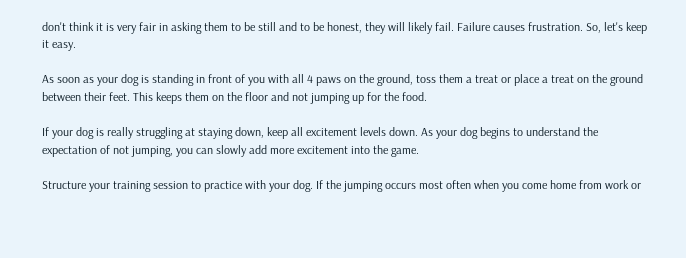don't think it is very fair in asking them to be still and to be honest, they will likely fail. Failure causes frustration. So, let's keep it easy.

As soon as your dog is standing in front of you with all 4 paws on the ground, toss them a treat or place a treat on the ground between their feet. This keeps them on the floor and not jumping up for the food.

If your dog is really struggling at staying down, keep all excitement levels down. As your dog begins to understand the expectation of not jumping, you can slowly add more excitement into the game.

Structure your training session to practice with your dog. If the jumping occurs most often when you come home from work or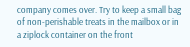company comes over. Try to keep a small bag of non-perishable treats in the mailbox or in a ziplock container on the front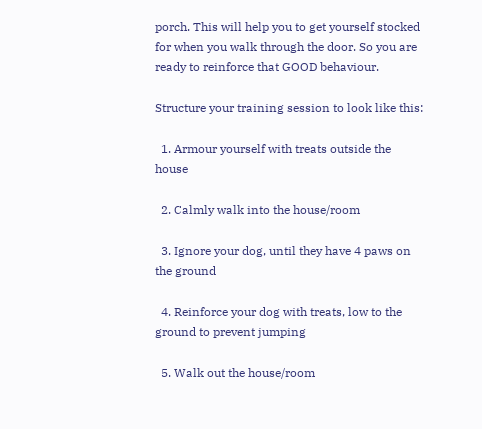porch. This will help you to get yourself stocked for when you walk through the door. So you are ready to reinforce that GOOD behaviour.

Structure your training session to look like this:

  1. Armour yourself with treats outside the house

  2. Calmly walk into the house/room

  3. Ignore your dog, until they have 4 paws on the ground

  4. Reinforce your dog with treats, low to the ground to prevent jumping

  5. Walk out the house/room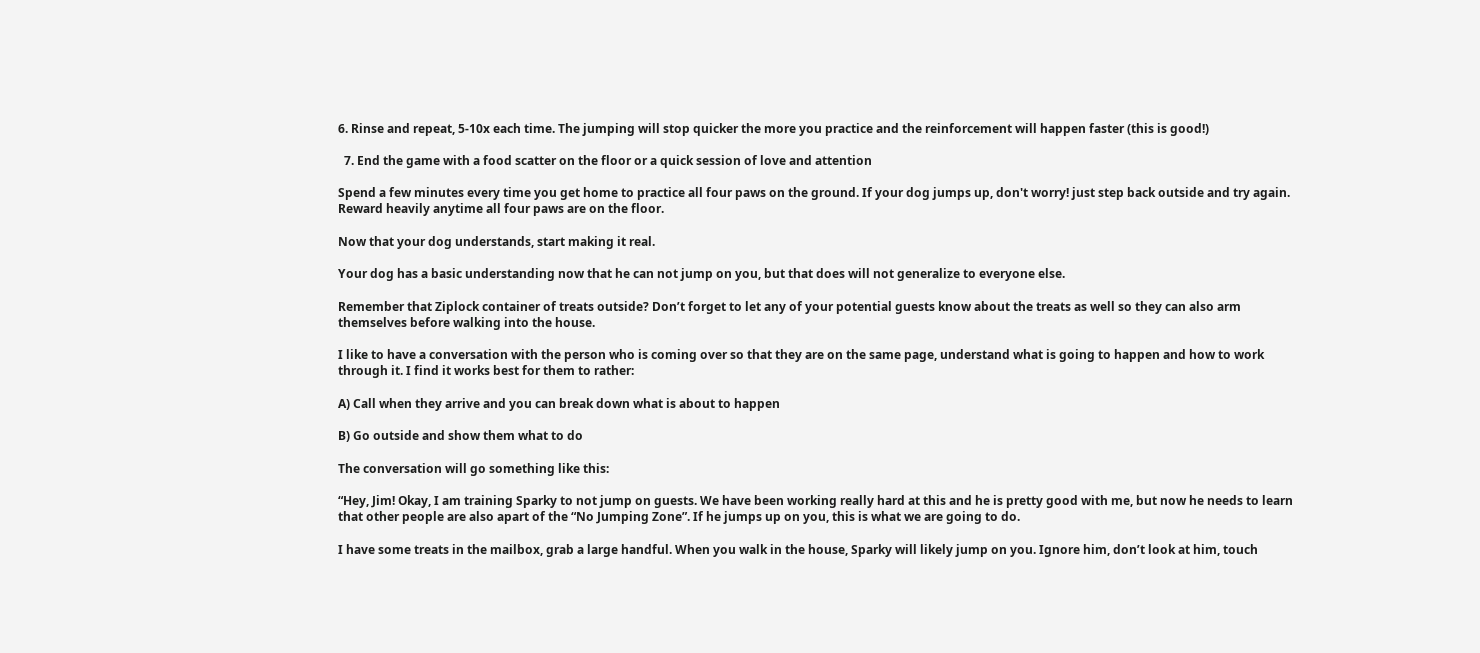6. Rinse and repeat, 5-10x each time. The jumping will stop quicker the more you practice and the reinforcement will happen faster (this is good!)

  7. End the game with a food scatter on the floor or a quick session of love and attention

Spend a few minutes every time you get home to practice all four paws on the ground. If your dog jumps up, don't worry! just step back outside and try again. Reward heavily anytime all four paws are on the floor.

Now that your dog understands, start making it real.

Your dog has a basic understanding now that he can not jump on you, but that does will not generalize to everyone else.

Remember that Ziplock container of treats outside? Don’t forget to let any of your potential guests know about the treats as well so they can also arm themselves before walking into the house.

I like to have a conversation with the person who is coming over so that they are on the same page, understand what is going to happen and how to work through it. I find it works best for them to rather:

A) Call when they arrive and you can break down what is about to happen

B) Go outside and show them what to do

The conversation will go something like this:

“Hey, Jim! Okay, I am training Sparky to not jump on guests. We have been working really hard at this and he is pretty good with me, but now he needs to learn that other people are also apart of the “No Jumping Zone”. If he jumps up on you, this is what we are going to do.

I have some treats in the mailbox, grab a large handful. When you walk in the house, Sparky will likely jump on you. Ignore him, don’t look at him, touch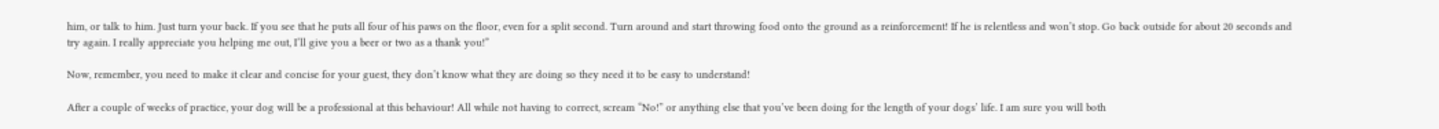him, or talk to him. Just turn your back. If you see that he puts all four of his paws on the floor, even for a split second. Turn around and start throwing food onto the ground as a reinforcement! If he is relentless and won’t stop. Go back outside for about 20 seconds and try again. I really appreciate you helping me out, I’ll give you a beer or two as a thank you!”

Now, remember, you need to make it clear and concise for your guest, they don’t know what they are doing so they need it to be easy to understand!

After a couple of weeks of practice, your dog will be a professional at this behaviour! All while not having to correct, scream “No!” or anything else that you’ve been doing for the length of your dogs’ life. I am sure you will both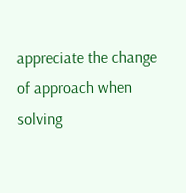appreciate the change of approach when solving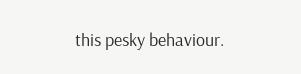this pesky behaviour.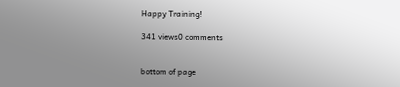Happy Training!

341 views0 comments


bottom of page